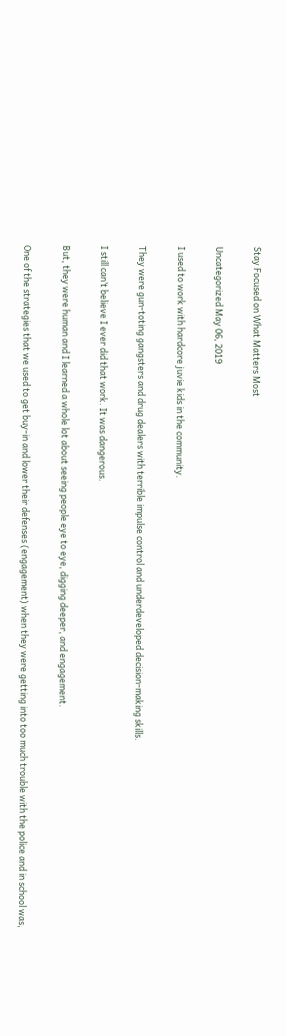Stay Focused on What Matters Most

Uncategorized May 06, 2019

I used to work with hardcore juvie kids in the community.

They were gun-toting gangsters and drug dealers with terrible impulse control and underdeveloped decision-making skills.

I still can’t believe I ever did that work. It was dangerous.

But, they were human and I learned a whole lot about seeing people eye to eye, digging deeper, and engagement.

One of the strategies that we used to get buy-in and lower their defenses (engagement) when they were getting into too much trouble with the police and in school was,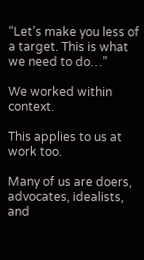“Let’s make you less of a target. This is what we need to do…”

We worked within context.

This applies to us at work too.

Many of us are doers, advocates, idealists, and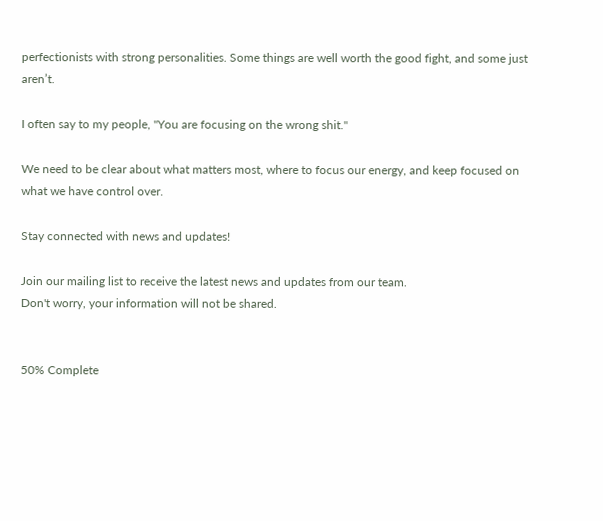perfectionists with strong personalities. Some things are well worth the good fight, and some just aren’t.

I often say to my people, "You are focusing on the wrong shit."

We need to be clear about what matters most, where to focus our energy, and keep focused on what we have control over.

Stay connected with news and updates!

Join our mailing list to receive the latest news and updates from our team.
Don't worry, your information will not be shared.


50% Complete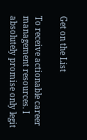Get on the List

To receive actionable career management resources. I absolutely promise only legit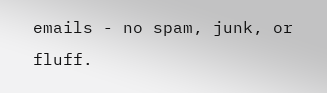emails - no spam, junk, or fluff.